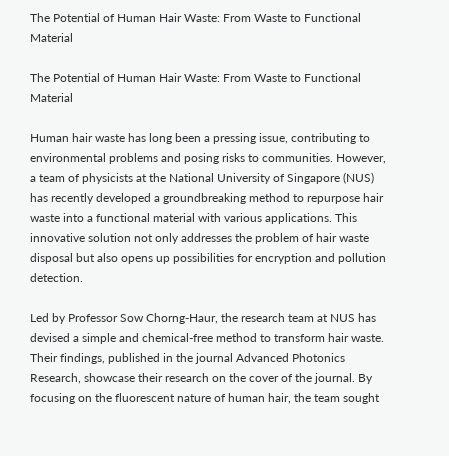The Potential of Human Hair Waste: From Waste to Functional Material

The Potential of Human Hair Waste: From Waste to Functional Material

Human hair waste has long been a pressing issue, contributing to environmental problems and posing risks to communities. However, a team of physicists at the National University of Singapore (NUS) has recently developed a groundbreaking method to repurpose hair waste into a functional material with various applications. This innovative solution not only addresses the problem of hair waste disposal but also opens up possibilities for encryption and pollution detection.

Led by Professor Sow Chorng-Haur, the research team at NUS has devised a simple and chemical-free method to transform hair waste. Their findings, published in the journal Advanced Photonics Research, showcase their research on the cover of the journal. By focusing on the fluorescent nature of human hair, the team sought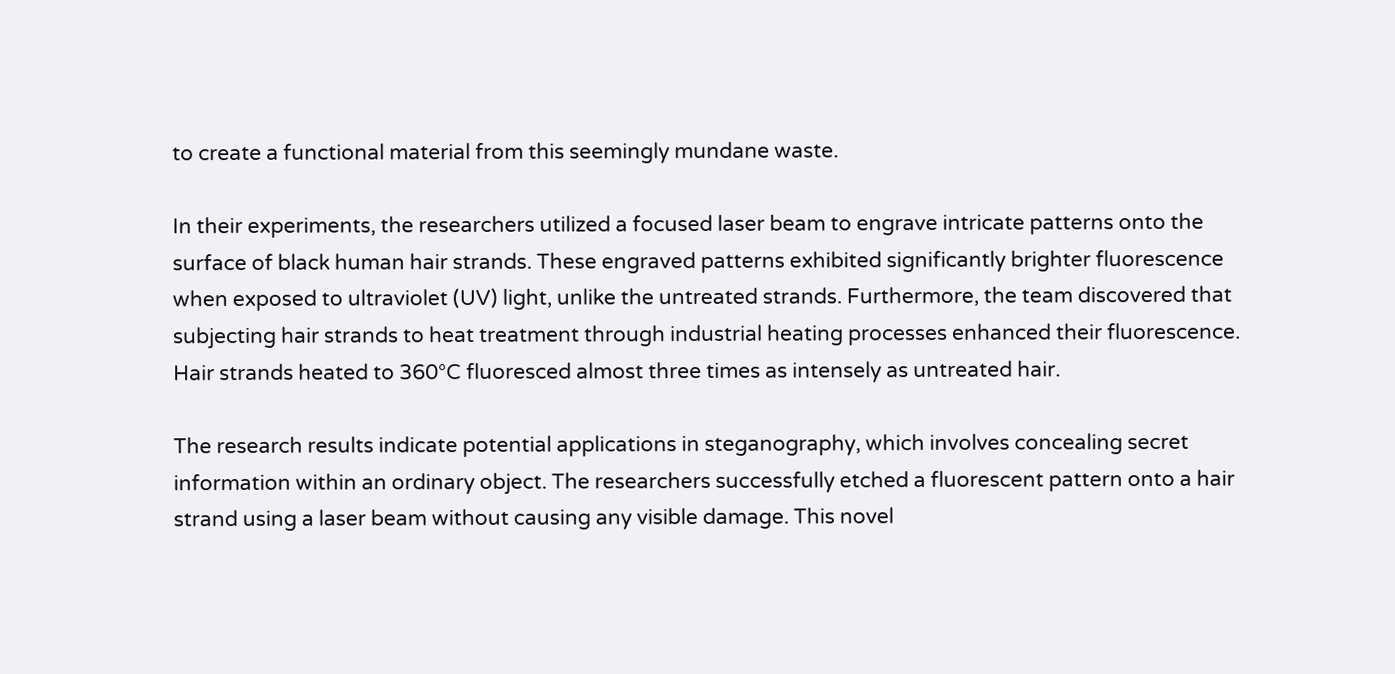to create a functional material from this seemingly mundane waste.

In their experiments, the researchers utilized a focused laser beam to engrave intricate patterns onto the surface of black human hair strands. These engraved patterns exhibited significantly brighter fluorescence when exposed to ultraviolet (UV) light, unlike the untreated strands. Furthermore, the team discovered that subjecting hair strands to heat treatment through industrial heating processes enhanced their fluorescence. Hair strands heated to 360°C fluoresced almost three times as intensely as untreated hair.

The research results indicate potential applications in steganography, which involves concealing secret information within an ordinary object. The researchers successfully etched a fluorescent pattern onto a hair strand using a laser beam without causing any visible damage. This novel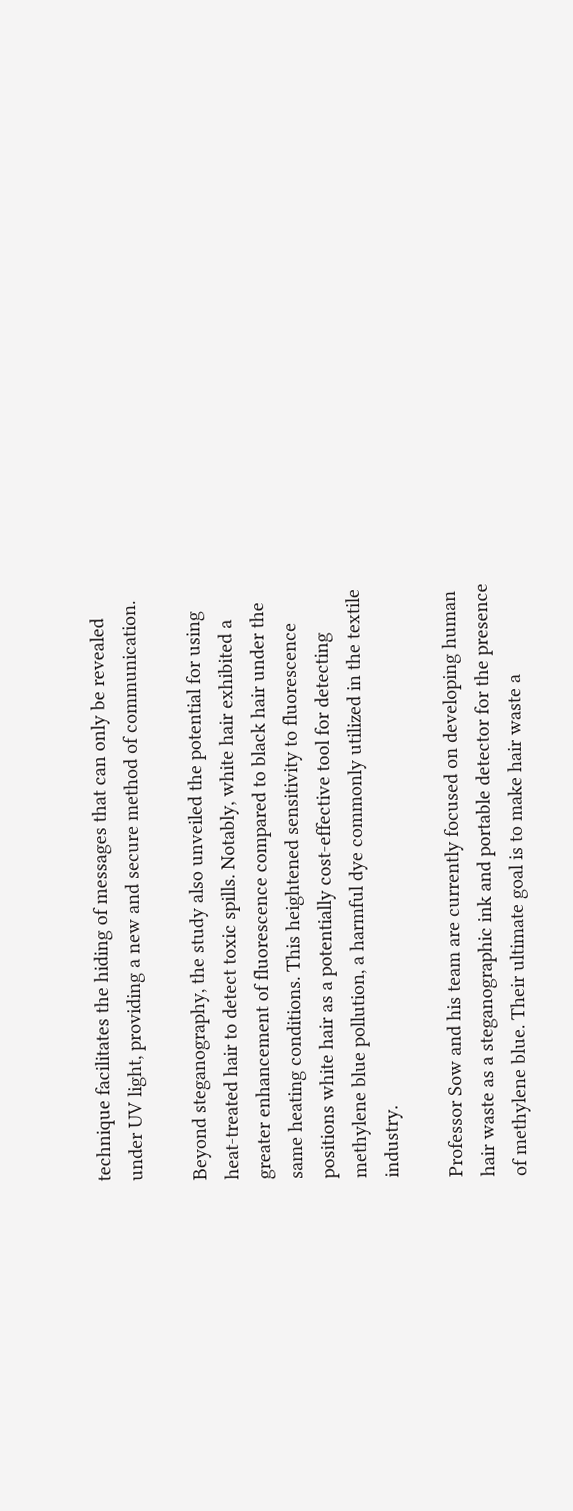technique facilitates the hiding of messages that can only be revealed under UV light, providing a new and secure method of communication.

Beyond steganography, the study also unveiled the potential for using heat-treated hair to detect toxic spills. Notably, white hair exhibited a greater enhancement of fluorescence compared to black hair under the same heating conditions. This heightened sensitivity to fluorescence positions white hair as a potentially cost-effective tool for detecting methylene blue pollution, a harmful dye commonly utilized in the textile industry.

Professor Sow and his team are currently focused on developing human hair waste as a steganographic ink and portable detector for the presence of methylene blue. Their ultimate goal is to make hair waste a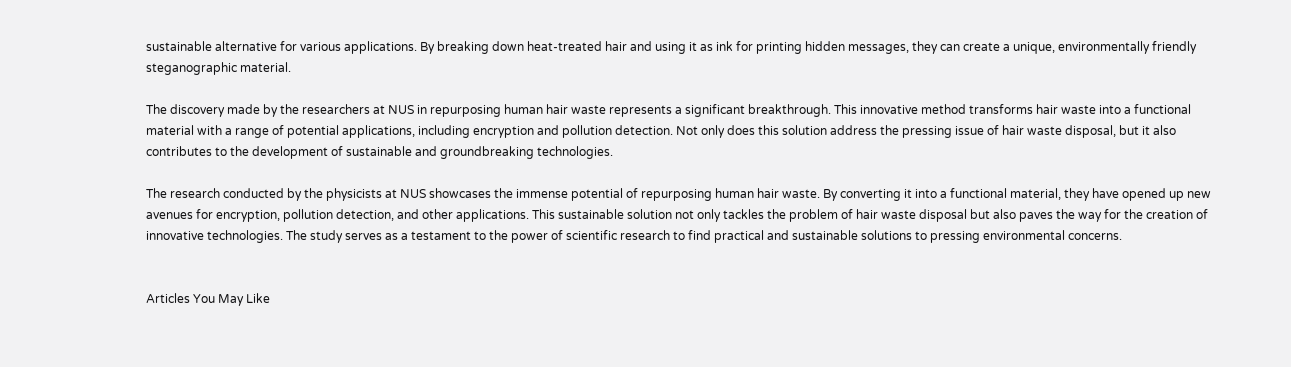sustainable alternative for various applications. By breaking down heat-treated hair and using it as ink for printing hidden messages, they can create a unique, environmentally friendly steganographic material.

The discovery made by the researchers at NUS in repurposing human hair waste represents a significant breakthrough. This innovative method transforms hair waste into a functional material with a range of potential applications, including encryption and pollution detection. Not only does this solution address the pressing issue of hair waste disposal, but it also contributes to the development of sustainable and groundbreaking technologies.

The research conducted by the physicists at NUS showcases the immense potential of repurposing human hair waste. By converting it into a functional material, they have opened up new avenues for encryption, pollution detection, and other applications. This sustainable solution not only tackles the problem of hair waste disposal but also paves the way for the creation of innovative technologies. The study serves as a testament to the power of scientific research to find practical and sustainable solutions to pressing environmental concerns.


Articles You May Like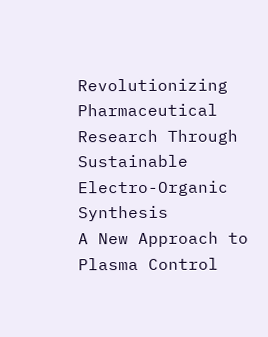Revolutionizing Pharmaceutical Research Through Sustainable Electro-Organic Synthesis
A New Approach to Plasma Control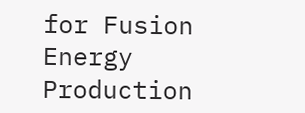for Fusion Energy Production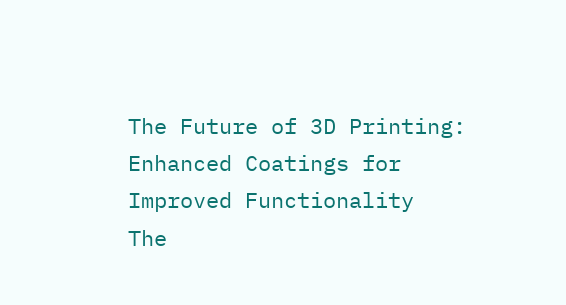The Future of 3D Printing: Enhanced Coatings for Improved Functionality
The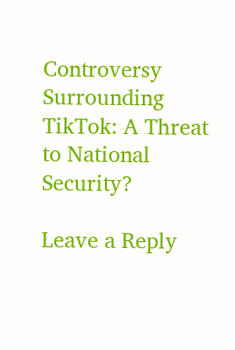Controversy Surrounding TikTok: A Threat to National Security?

Leave a Reply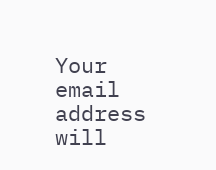Your email address will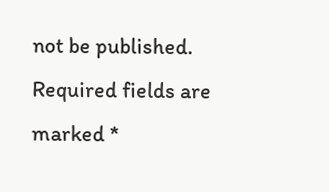not be published. Required fields are marked *